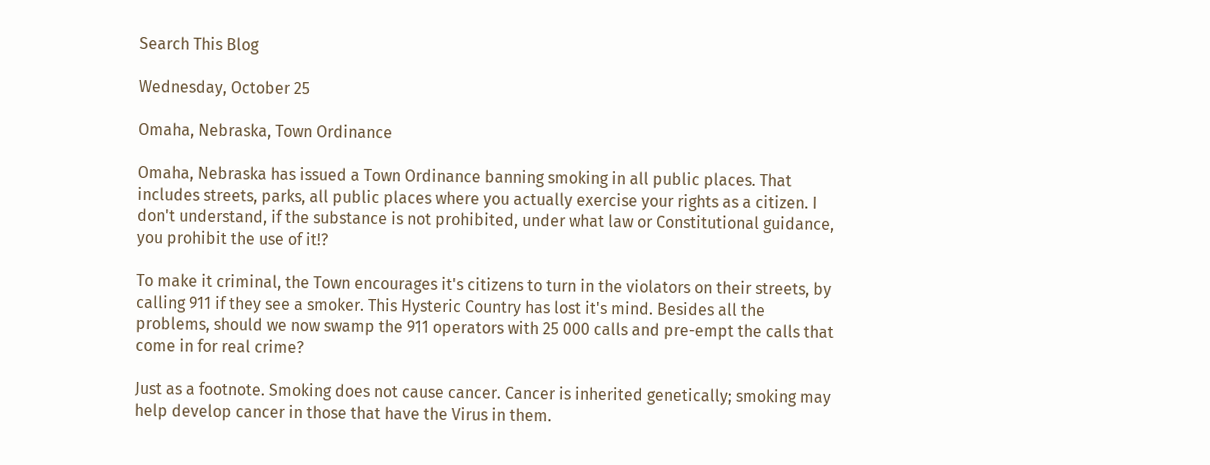Search This Blog

Wednesday, October 25

Omaha, Nebraska, Town Ordinance

Omaha, Nebraska has issued a Town Ordinance banning smoking in all public places. That includes streets, parks, all public places where you actually exercise your rights as a citizen. I don't understand, if the substance is not prohibited, under what law or Constitutional guidance, you prohibit the use of it!?

To make it criminal, the Town encourages it's citizens to turn in the violators on their streets, by calling 911 if they see a smoker. This Hysteric Country has lost it's mind. Besides all the problems, should we now swamp the 911 operators with 25 000 calls and pre-empt the calls that come in for real crime?

Just as a footnote. Smoking does not cause cancer. Cancer is inherited genetically; smoking may help develop cancer in those that have the Virus in them.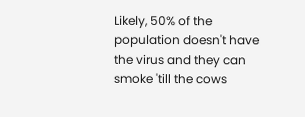Likely, 50% of the population doesn't have the virus and they can smoke 'till the cows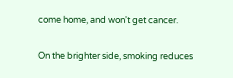come home, and won't get cancer.

On the brighter side, smoking reduces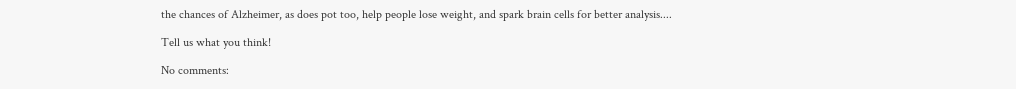the chances of Alzheimer, as does pot too, help people lose weight, and spark brain cells for better analysis....

Tell us what you think!

No comments: